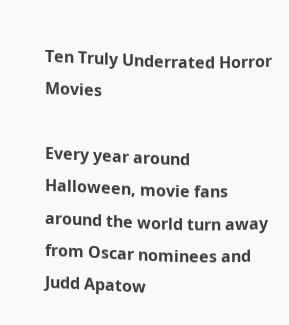Ten Truly Underrated Horror Movies

Every year around Halloween, movie fans around the world turn away from Oscar nominees and Judd Apatow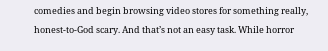comedies and begin browsing video stores for something really, honest-to-God scary. And that’s not an easy task. While horror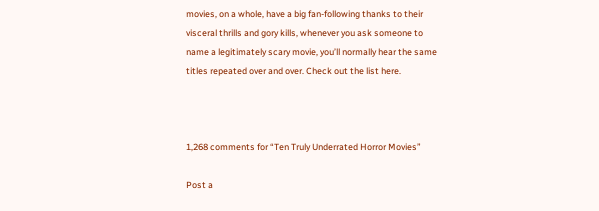movies, on a whole, have a big fan-following thanks to their visceral thrills and gory kills, whenever you ask someone to name a legitimately scary movie, you’ll normally hear the same titles repeated over and over. Check out the list here.



1,268 comments for “Ten Truly Underrated Horror Movies”

Post a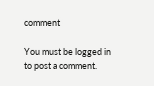comment

You must be logged in to post a comment.